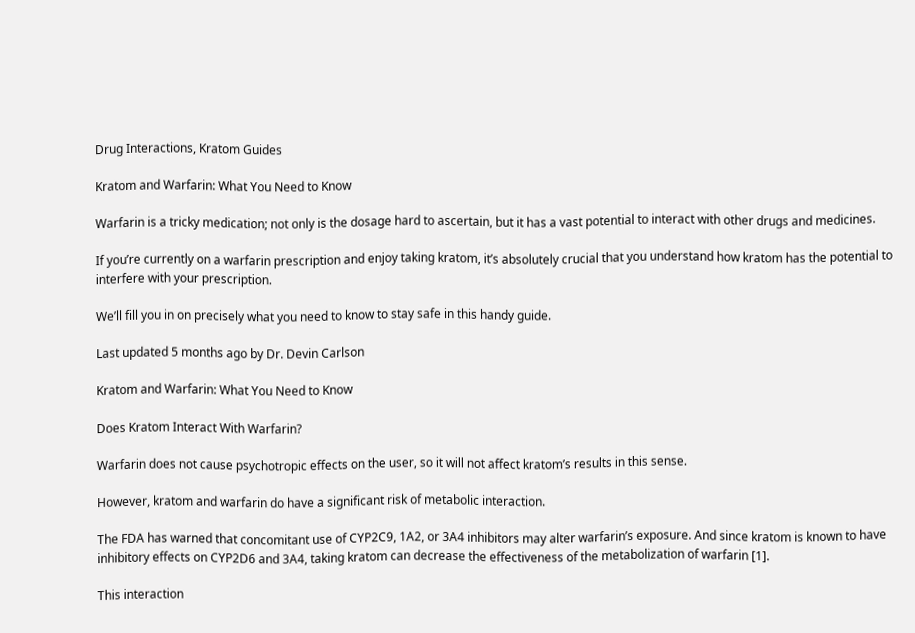Drug Interactions, Kratom Guides

Kratom and Warfarin: What You Need to Know

Warfarin is a tricky medication; not only is the dosage hard to ascertain, but it has a vast potential to interact with other drugs and medicines.

If you’re currently on a warfarin prescription and enjoy taking kratom, it’s absolutely crucial that you understand how kratom has the potential to interfere with your prescription.

We’ll fill you in on precisely what you need to know to stay safe in this handy guide.

Last updated 5 months ago by Dr. Devin Carlson

Kratom and Warfarin: What You Need to Know

Does Kratom Interact With Warfarin?

Warfarin does not cause psychotropic effects on the user, so it will not affect kratom’s results in this sense.

However, kratom and warfarin do have a significant risk of metabolic interaction.

The FDA has warned that concomitant use of CYP2C9, 1A2, or 3A4 inhibitors may alter warfarin’s exposure. And since kratom is known to have inhibitory effects on CYP2D6 and 3A4, taking kratom can decrease the effectiveness of the metabolization of warfarin [1].

This interaction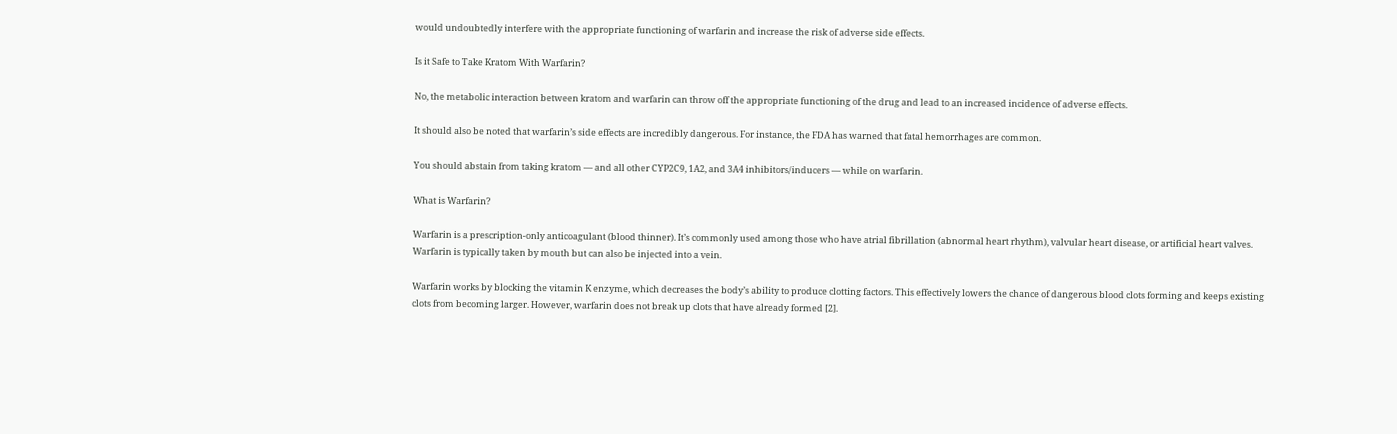would undoubtedly interfere with the appropriate functioning of warfarin and increase the risk of adverse side effects.

Is it Safe to Take Kratom With Warfarin?

No, the metabolic interaction between kratom and warfarin can throw off the appropriate functioning of the drug and lead to an increased incidence of adverse effects.

It should also be noted that warfarin’s side effects are incredibly dangerous. For instance, the FDA has warned that fatal hemorrhages are common.

You should abstain from taking kratom — and all other CYP2C9, 1A2, and 3A4 inhibitors/inducers — while on warfarin.

What is Warfarin?

Warfarin is a prescription-only anticoagulant (blood thinner). It’s commonly used among those who have atrial fibrillation (abnormal heart rhythm), valvular heart disease, or artificial heart valves. Warfarin is typically taken by mouth but can also be injected into a vein.

Warfarin works by blocking the vitamin K enzyme, which decreases the body’s ability to produce clotting factors. This effectively lowers the chance of dangerous blood clots forming and keeps existing clots from becoming larger. However, warfarin does not break up clots that have already formed [2].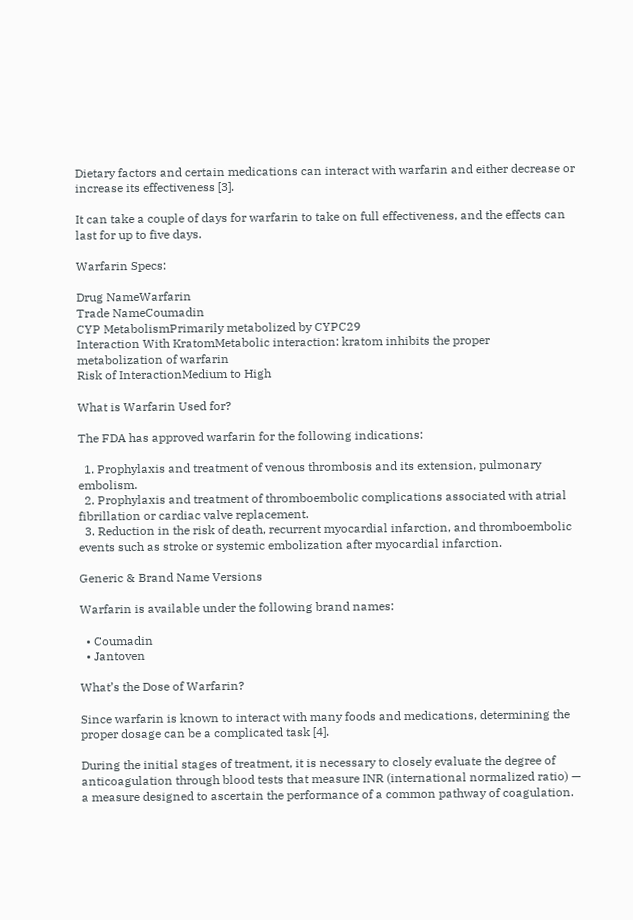Dietary factors and certain medications can interact with warfarin and either decrease or increase its effectiveness [3].

It can take a couple of days for warfarin to take on full effectiveness, and the effects can last for up to five days.

Warfarin Specs:

Drug NameWarfarin
Trade NameCoumadin
CYP MetabolismPrimarily metabolized by CYPC29
Interaction With KratomMetabolic interaction: kratom inhibits the proper metabolization of warfarin
Risk of InteractionMedium to High

What is Warfarin Used for?

The FDA has approved warfarin for the following indications:

  1. Prophylaxis and treatment of venous thrombosis and its extension, pulmonary embolism.
  2. Prophylaxis and treatment of thromboembolic complications associated with atrial fibrillation or cardiac valve replacement.
  3. Reduction in the risk of death, recurrent myocardial infarction, and thromboembolic events such as stroke or systemic embolization after myocardial infarction.

Generic & Brand Name Versions

Warfarin is available under the following brand names:

  • Coumadin
  • Jantoven

What’s the Dose of Warfarin?

Since warfarin is known to interact with many foods and medications, determining the proper dosage can be a complicated task [4].

During the initial stages of treatment, it is necessary to closely evaluate the degree of anticoagulation through blood tests that measure INR (international normalized ratio) — a measure designed to ascertain the performance of a common pathway of coagulation.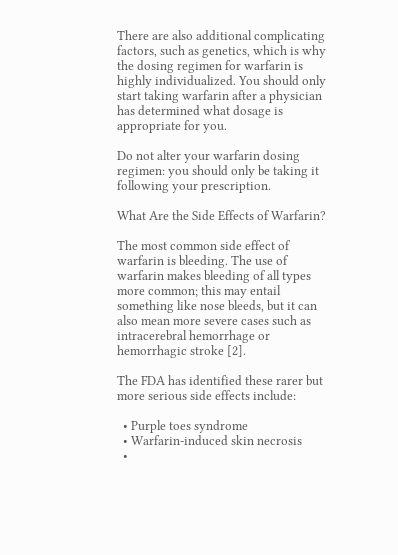There are also additional complicating factors, such as genetics, which is why the dosing regimen for warfarin is highly individualized. You should only start taking warfarin after a physician has determined what dosage is appropriate for you.

Do not alter your warfarin dosing regimen: you should only be taking it following your prescription.

What Are the Side Effects of Warfarin?

The most common side effect of warfarin is bleeding. The use of warfarin makes bleeding of all types more common; this may entail something like nose bleeds, but it can also mean more severe cases such as intracerebral hemorrhage or hemorrhagic stroke [2].

The FDA has identified these rarer but more serious side effects include:

  • Purple toes syndrome
  • Warfarin-induced skin necrosis
  •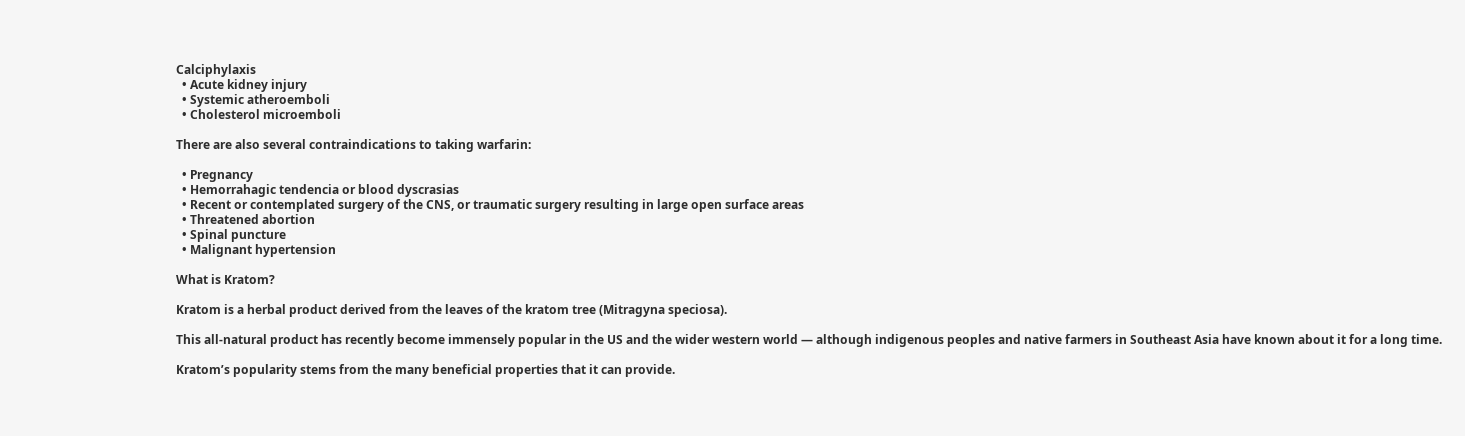Calciphylaxis
  • Acute kidney injury
  • Systemic atheroemboli
  • Cholesterol microemboli

There are also several contraindications to taking warfarin:

  • Pregnancy
  • Hemorrahagic tendencia or blood dyscrasias
  • Recent or contemplated surgery of the CNS, or traumatic surgery resulting in large open surface areas
  • Threatened abortion
  • Spinal puncture
  • Malignant hypertension

What is Kratom?

Kratom is a herbal product derived from the leaves of the kratom tree (Mitragyna speciosa).

This all-natural product has recently become immensely popular in the US and the wider western world — although indigenous peoples and native farmers in Southeast Asia have known about it for a long time.

Kratom’s popularity stems from the many beneficial properties that it can provide.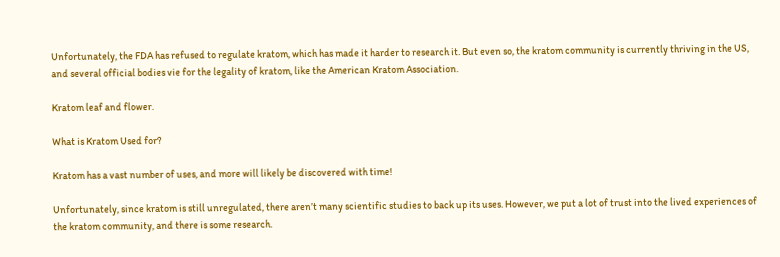Unfortunately, the FDA has refused to regulate kratom, which has made it harder to research it. But even so, the kratom community is currently thriving in the US, and several official bodies vie for the legality of kratom, like the American Kratom Association.

Kratom leaf and flower.

What is Kratom Used for?

Kratom has a vast number of uses, and more will likely be discovered with time!

Unfortunately, since kratom is still unregulated, there aren’t many scientific studies to back up its uses. However, we put a lot of trust into the lived experiences of the kratom community, and there is some research.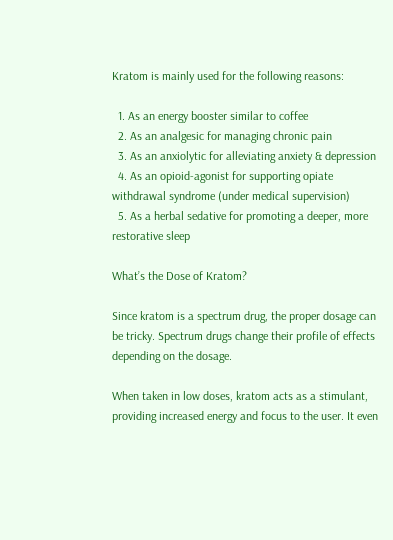Kratom is mainly used for the following reasons:

  1. As an energy booster similar to coffee
  2. As an analgesic for managing chronic pain
  3. As an anxiolytic for alleviating anxiety & depression
  4. As an opioid-agonist for supporting opiate withdrawal syndrome (under medical supervision)
  5. As a herbal sedative for promoting a deeper, more restorative sleep

What’s the Dose of Kratom?

Since kratom is a spectrum drug, the proper dosage can be tricky. Spectrum drugs change their profile of effects depending on the dosage.

When taken in low doses, kratom acts as a stimulant, providing increased energy and focus to the user. It even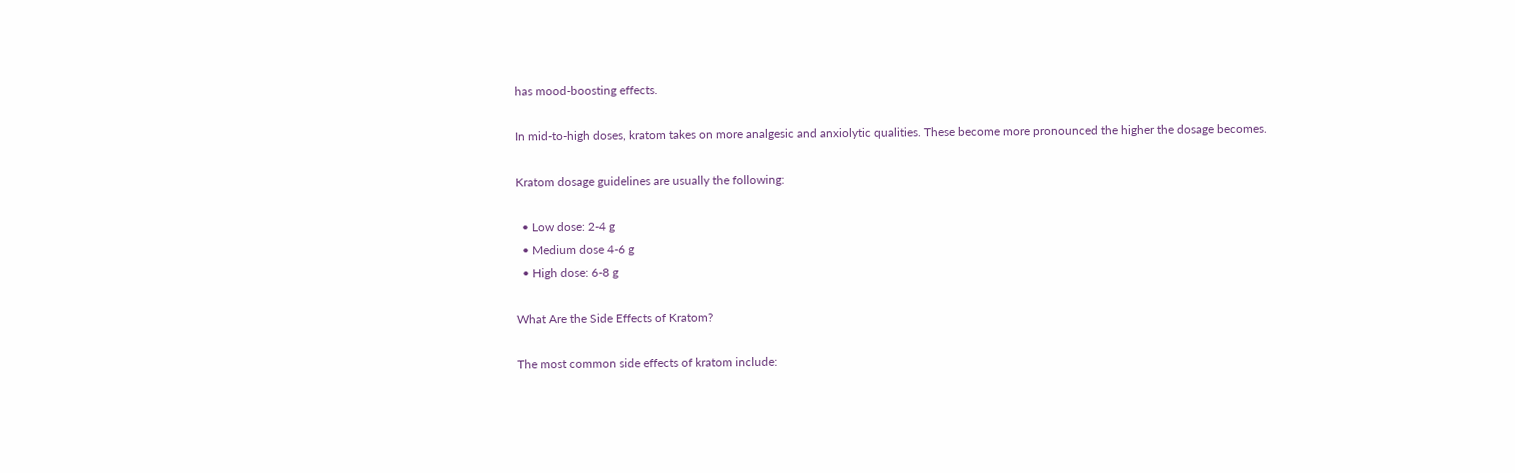has mood-boosting effects.

In mid-to-high doses, kratom takes on more analgesic and anxiolytic qualities. These become more pronounced the higher the dosage becomes.

Kratom dosage guidelines are usually the following:

  • Low dose: 2-4 g
  • Medium dose 4-6 g
  • High dose: 6-8 g

What Are the Side Effects of Kratom?

The most common side effects of kratom include: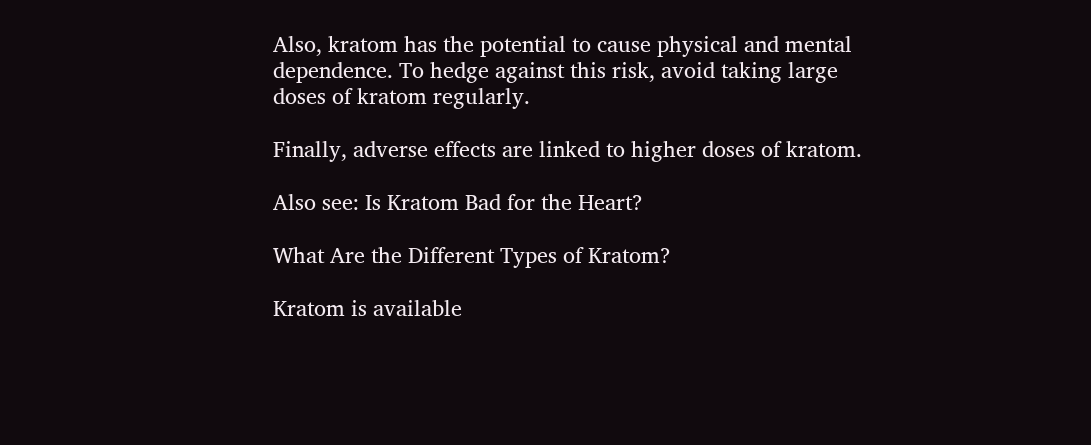Also, kratom has the potential to cause physical and mental dependence. To hedge against this risk, avoid taking large doses of kratom regularly.

Finally, adverse effects are linked to higher doses of kratom.

Also see: Is Kratom Bad for the Heart?

What Are the Different Types of Kratom?

Kratom is available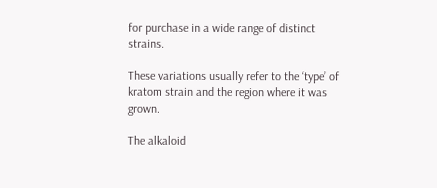for purchase in a wide range of distinct strains.

These variations usually refer to the ‘type’ of kratom strain and the region where it was grown.

The alkaloid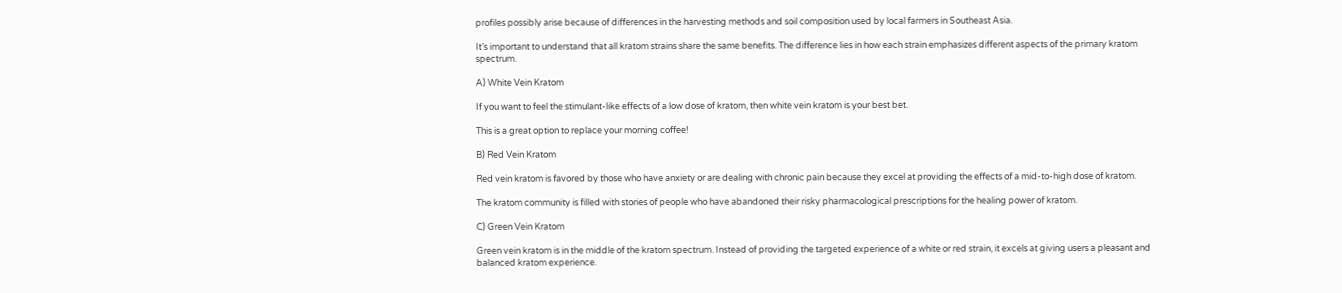profiles possibly arise because of differences in the harvesting methods and soil composition used by local farmers in Southeast Asia.

It’s important to understand that all kratom strains share the same benefits. The difference lies in how each strain emphasizes different aspects of the primary kratom spectrum.

A) White Vein Kratom

If you want to feel the stimulant-like effects of a low dose of kratom, then white vein kratom is your best bet.

This is a great option to replace your morning coffee!

B) Red Vein Kratom

Red vein kratom is favored by those who have anxiety or are dealing with chronic pain because they excel at providing the effects of a mid-to-high dose of kratom.

The kratom community is filled with stories of people who have abandoned their risky pharmacological prescriptions for the healing power of kratom.

C) Green Vein Kratom

Green vein kratom is in the middle of the kratom spectrum. Instead of providing the targeted experience of a white or red strain, it excels at giving users a pleasant and balanced kratom experience.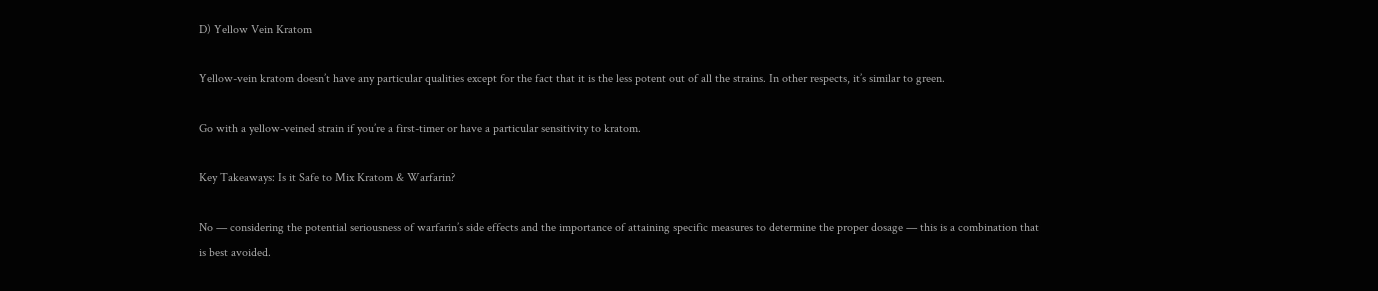D) Yellow Vein Kratom

Yellow-vein kratom doesn’t have any particular qualities except for the fact that it is the less potent out of all the strains. In other respects, it’s similar to green.

Go with a yellow-veined strain if you’re a first-timer or have a particular sensitivity to kratom.

Key Takeaways: Is it Safe to Mix Kratom & Warfarin?

No — considering the potential seriousness of warfarin’s side effects and the importance of attaining specific measures to determine the proper dosage — this is a combination that is best avoided.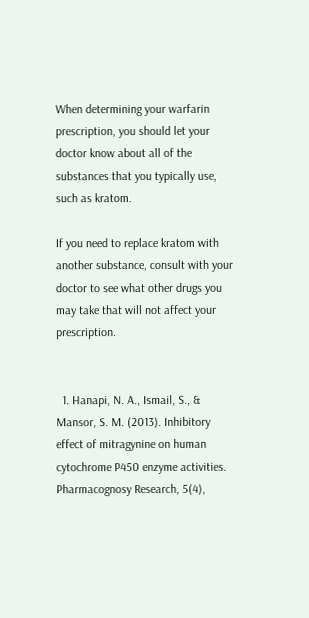When determining your warfarin prescription, you should let your doctor know about all of the substances that you typically use, such as kratom.

If you need to replace kratom with another substance, consult with your doctor to see what other drugs you may take that will not affect your prescription.


  1. Hanapi, N. A., Ismail, S., & Mansor, S. M. (2013). Inhibitory effect of mitragynine on human cytochrome P450 enzyme activities. Pharmacognosy Research, 5(4),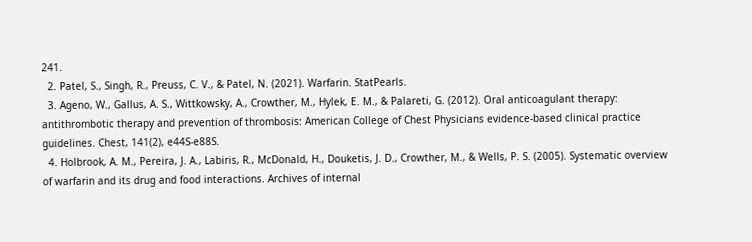241.
  2. Patel, S., Singh, R., Preuss, C. V., & Patel, N. (2021). Warfarin. StatPearls.
  3. Ageno, W., Gallus, A. S., Wittkowsky, A., Crowther, M., Hylek, E. M., & Palareti, G. (2012). Oral anticoagulant therapy: antithrombotic therapy and prevention of thrombosis: American College of Chest Physicians evidence-based clinical practice guidelines. Chest, 141(2), e44S-e88S.
  4. Holbrook, A. M., Pereira, J. A., Labiris, R., McDonald, H., Douketis, J. D., Crowther, M., & Wells, P. S. (2005). Systematic overview of warfarin and its drug and food interactions. Archives of internal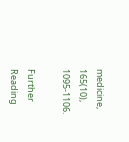medicine, 165(10), 1095-1106.

Further Reading